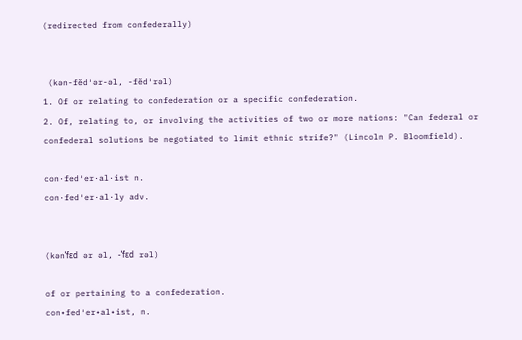(redirected from confederally)


 (kən-fĕd′ər-əl, -fĕd′rəl)
1. Of or relating to confederation or a specific confederation.
2. Of, relating to, or involving the activities of two or more nations: "Can federal or confederal solutions be negotiated to limit ethnic strife?" (Lincoln P. Bloomfield).

con·fed′er·al·ist n.
con·fed′er·al·ly adv.


(kənˈfɛd ər əl, -ˈfɛd rəl)

of or pertaining to a confederation.
con•fed′er•al•ist, n.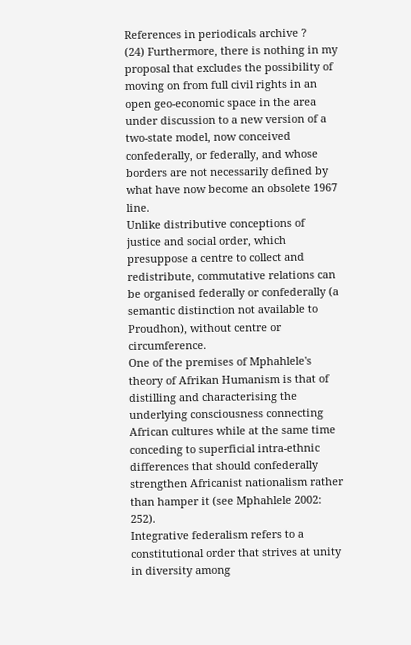References in periodicals archive ?
(24) Furthermore, there is nothing in my proposal that excludes the possibility of moving on from full civil rights in an open geo-economic space in the area under discussion to a new version of a two-state model, now conceived confederally, or federally, and whose borders are not necessarily defined by what have now become an obsolete 1967 line.
Unlike distributive conceptions of justice and social order, which presuppose a centre to collect and redistribute, commutative relations can be organised federally or confederally (a semantic distinction not available to Proudhon), without centre or circumference.
One of the premises of Mphahlele's theory of Afrikan Humanism is that of distilling and characterising the underlying consciousness connecting African cultures while at the same time conceding to superficial intra-ethnic differences that should confederally strengthen Africanist nationalism rather than hamper it (see Mphahlele 2002: 252).
Integrative federalism refers to a constitutional order that strives at unity in diversity among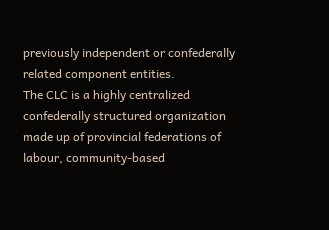previously independent or confederally related component entities.
The CLC is a highly centralized confederally structured organization made up of provincial federations of labour, community-based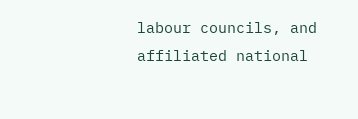labour councils, and affiliated national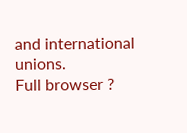and international unions.
Full browser ?